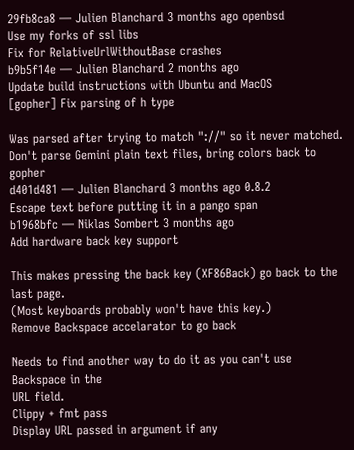29fb8ca8 — Julien Blanchard 3 months ago openbsd
Use my forks of ssl libs
Fix for RelativeUrlWithoutBase crashes
b9b5f14e — Julien Blanchard 2 months ago
Update build instructions with Ubuntu and MacOS
[gopher] Fix parsing of h type

Was parsed after trying to match "://" so it never matched.
Don't parse Gemini plain text files, bring colors back to gopher
d401d481 — Julien Blanchard 3 months ago 0.8.2
Escape text before putting it in a pango span
b1968bfc — Niklas Sombert 3 months ago
Add hardware back key support

This makes pressing the back key (XF86Back) go back to the last page.
(Most keyboards probably won't have this key.)
Remove Backspace accelarator to go back

Needs to find another way to do it as you can't use Backspace in the
URL field.
Clippy + fmt pass
Display URL passed in argument if any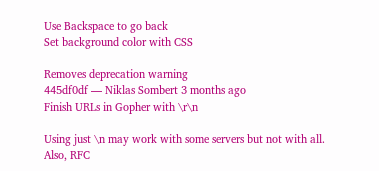Use Backspace to go back
Set background color with CSS

Removes deprecation warning
445df0df — Niklas Sombert 3 months ago
Finish URLs in Gopher with \r\n

Using just \n may work with some servers but not with all.
Also, RFC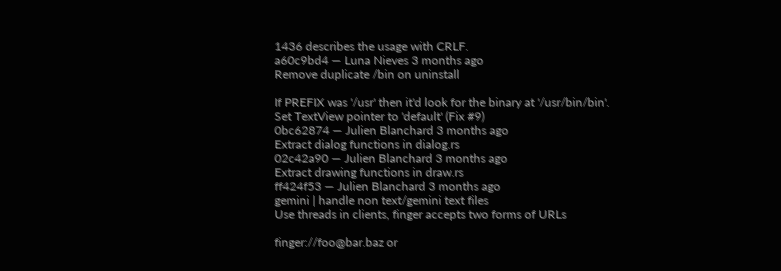1436 describes the usage with CRLF.
a60c9bd4 — Luna Nieves 3 months ago
Remove duplicate /bin on uninstall

If PREFIX was '/usr' then it'd look for the binary at '/usr/bin/bin'.
Set TextView pointer to 'default' (Fix #9)
0bc62874 — Julien Blanchard 3 months ago
Extract dialog functions in dialog.rs
02c42a90 — Julien Blanchard 3 months ago
Extract drawing functions in draw.rs
ff424f53 — Julien Blanchard 3 months ago
gemini | handle non text/gemini text files
Use threads in clients, finger accepts two forms of URLs

finger://foo@bar.baz or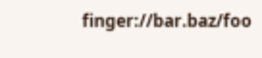finger://bar.baz/foo